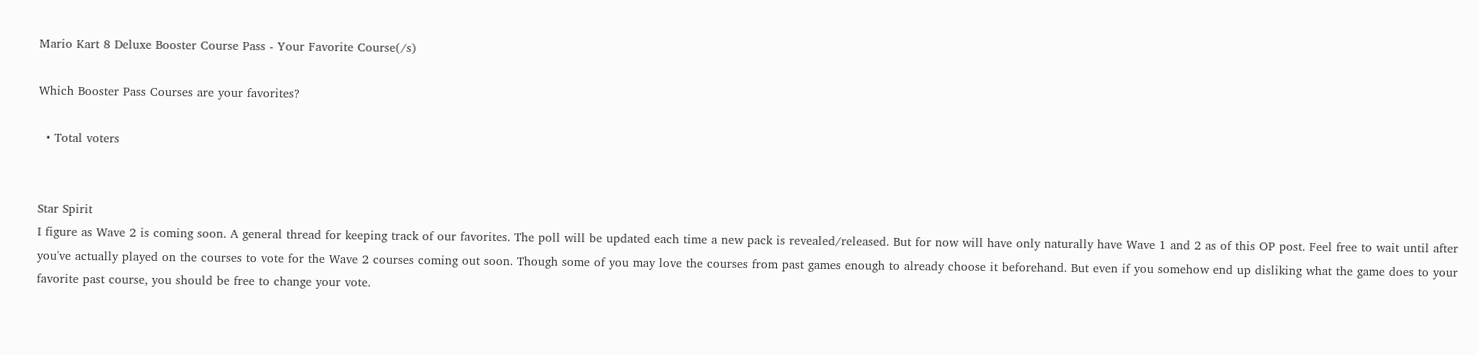Mario Kart 8 Deluxe Booster Course Pass - Your Favorite Course(/s)

Which Booster Pass Courses are your favorites?

  • Total voters


Star Spirit
I figure as Wave 2 is coming soon. A general thread for keeping track of our favorites. The poll will be updated each time a new pack is revealed/released. But for now will have only naturally have Wave 1 and 2 as of this OP post. Feel free to wait until after you've actually played on the courses to vote for the Wave 2 courses coming out soon. Though some of you may love the courses from past games enough to already choose it beforehand. But even if you somehow end up disliking what the game does to your favorite past course, you should be free to change your vote.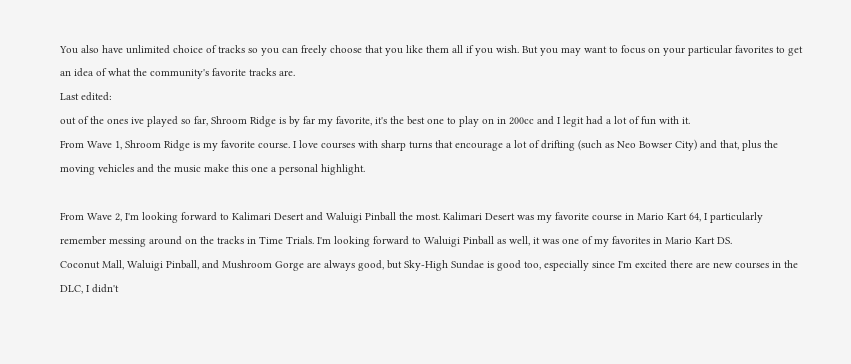You also have unlimited choice of tracks so you can freely choose that you like them all if you wish. But you may want to focus on your particular favorites to get an idea of what the community's favorite tracks are.
Last edited:
out of the ones ive played so far, Shroom Ridge is by far my favorite, it's the best one to play on in 200cc and I legit had a lot of fun with it.
From Wave 1, Shroom Ridge is my favorite course. I love courses with sharp turns that encourage a lot of drifting (such as Neo Bowser City) and that, plus the moving vehicles and the music make this one a personal highlight.

From Wave 2, I'm looking forward to Kalimari Desert and Waluigi Pinball the most. Kalimari Desert was my favorite course in Mario Kart 64, I particularly remember messing around on the tracks in Time Trials. I'm looking forward to Waluigi Pinball as well, it was one of my favorites in Mario Kart DS.
Coconut Mall, Waluigi Pinball, and Mushroom Gorge are always good, but Sky-High Sundae is good too, especially since I'm excited there are new courses in the DLC, I didn't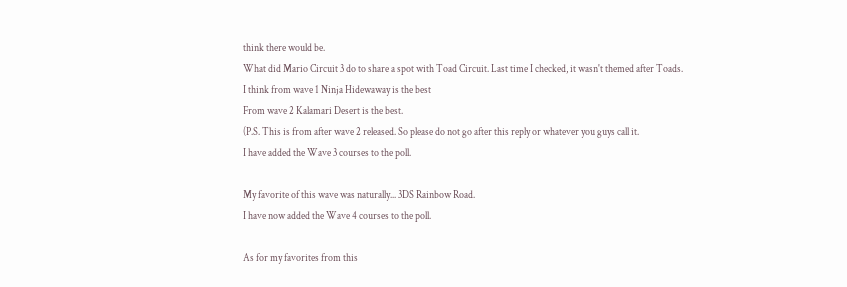think there would be.
What did Mario Circuit 3 do to share a spot with Toad Circuit. Last time I checked, it wasn't themed after Toads.
I think from wave 1 Ninja Hidewaway is the best
From wave 2 Kalamari Desert is the best.
(P.S. This is from after wave 2 released. So please do not go after this reply or whatever you guys call it.
I have added the Wave 3 courses to the poll.

My favorite of this wave was naturally... 3DS Rainbow Road.
I have now added the Wave 4 courses to the poll.

As for my favorites from this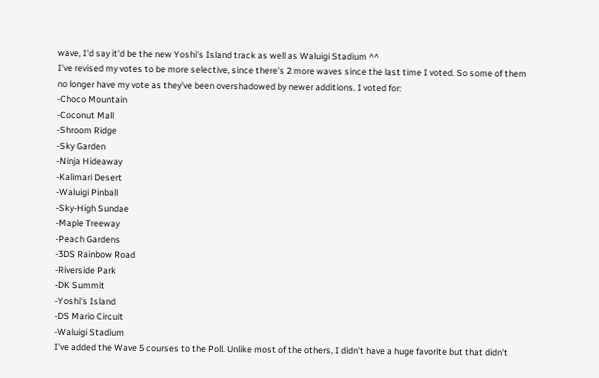wave, I'd say it'd be the new Yoshi's Island track as well as Waluigi Stadium ^^
I've revised my votes to be more selective, since there's 2 more waves since the last time I voted. So some of them no longer have my vote as they've been overshadowed by newer additions. I voted for:
-Choco Mountain
-Coconut Mall
-Shroom Ridge
-Sky Garden
-Ninja Hideaway
-Kalimari Desert
-Waluigi Pinball
-Sky-High Sundae
-Maple Treeway
-Peach Gardens
-3DS Rainbow Road
-Riverside Park
-DK Summit
-Yoshi's Island
-DS Mario Circuit
-Waluigi Stadium
I've added the Wave 5 courses to the Poll. Unlike most of the others, I didn't have a huge favorite but that didn't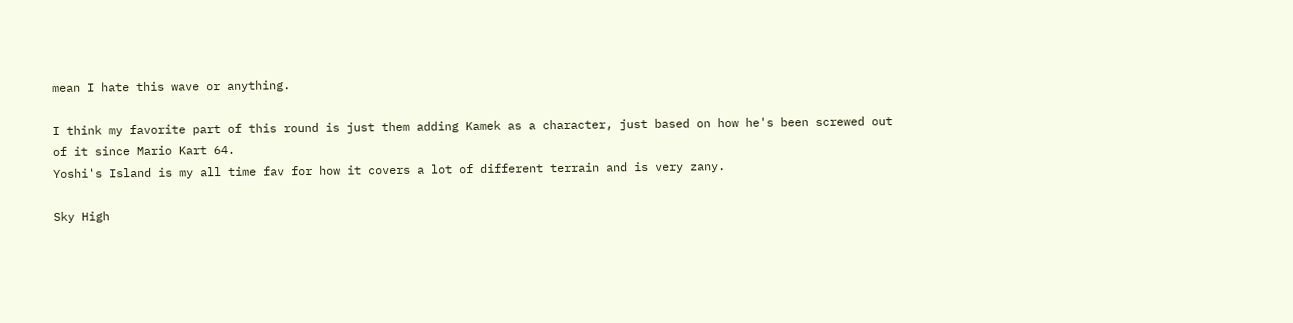mean I hate this wave or anything.

I think my favorite part of this round is just them adding Kamek as a character, just based on how he's been screwed out of it since Mario Kart 64.
Yoshi's Island is my all time fav for how it covers a lot of different terrain and is very zany.

Sky High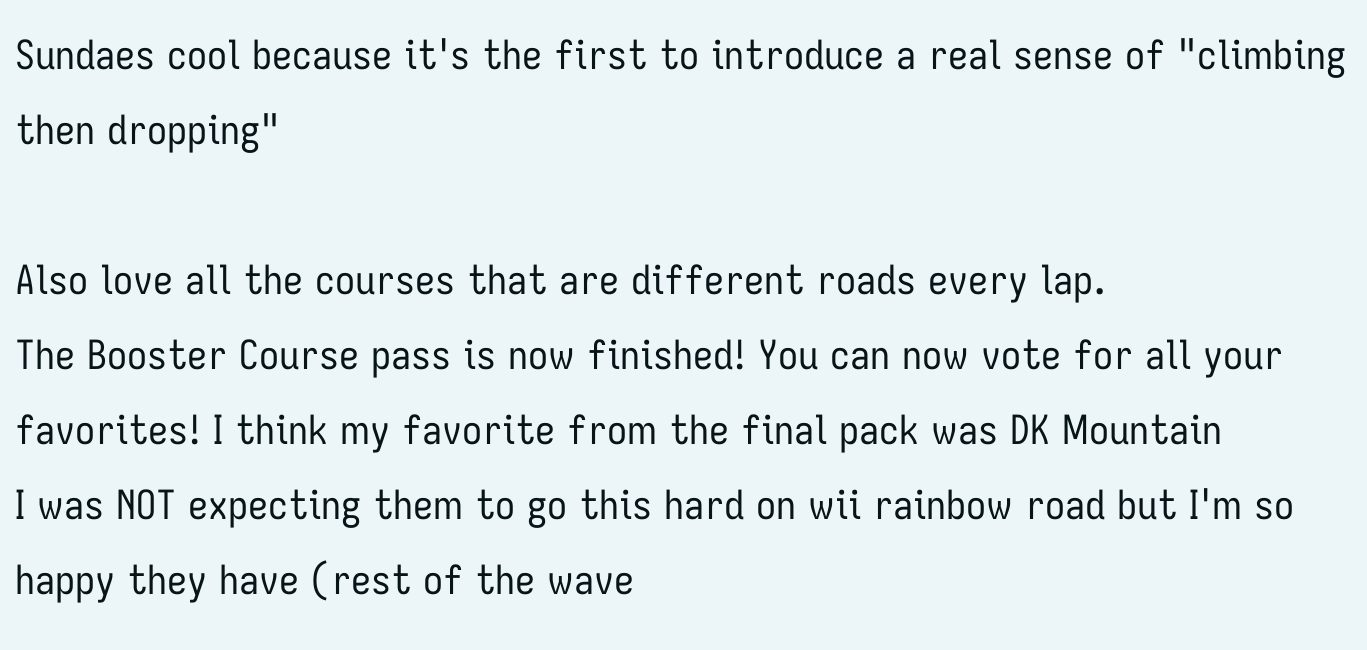Sundaes cool because it's the first to introduce a real sense of "climbing then dropping"

Also love all the courses that are different roads every lap.
The Booster Course pass is now finished! You can now vote for all your favorites! I think my favorite from the final pack was DK Mountain
I was NOT expecting them to go this hard on wii rainbow road but I'm so happy they have (rest of the wave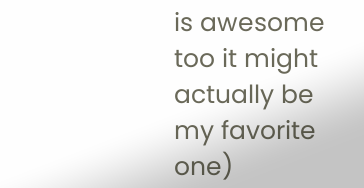is awesome too it might actually be my favorite one)